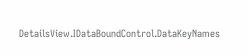DetailsView.IDataBoundControl.DataKeyNames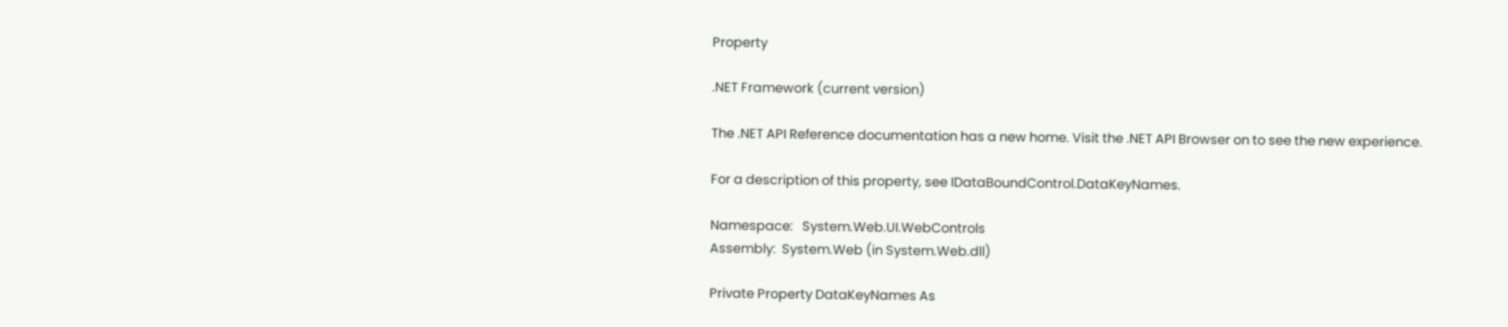Property

.NET Framework (current version)

The .NET API Reference documentation has a new home. Visit the .NET API Browser on to see the new experience.

For a description of this property, see IDataBoundControl.DataKeyNames.

Namespace:   System.Web.UI.WebControls
Assembly:  System.Web (in System.Web.dll)

Private Property DataKeyNames As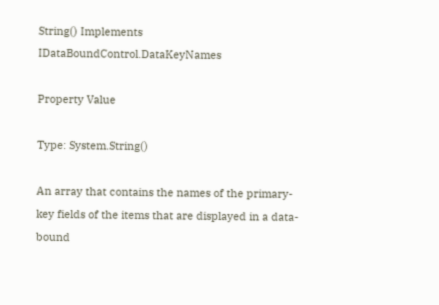String() Implements IDataBoundControl.DataKeyNames

Property Value

Type: System.String()

An array that contains the names of the primary-key fields of the items that are displayed in a data-bound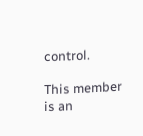control.

This member is an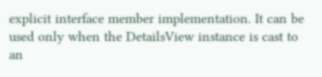explicit interface member implementation. It can be used only when the DetailsView instance is cast to an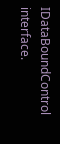IDataBoundControl interface.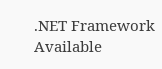.NET Framework
Available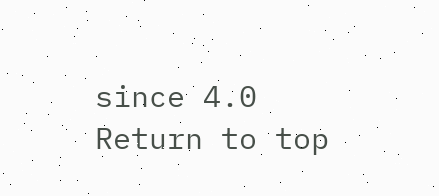since 4.0
Return to top